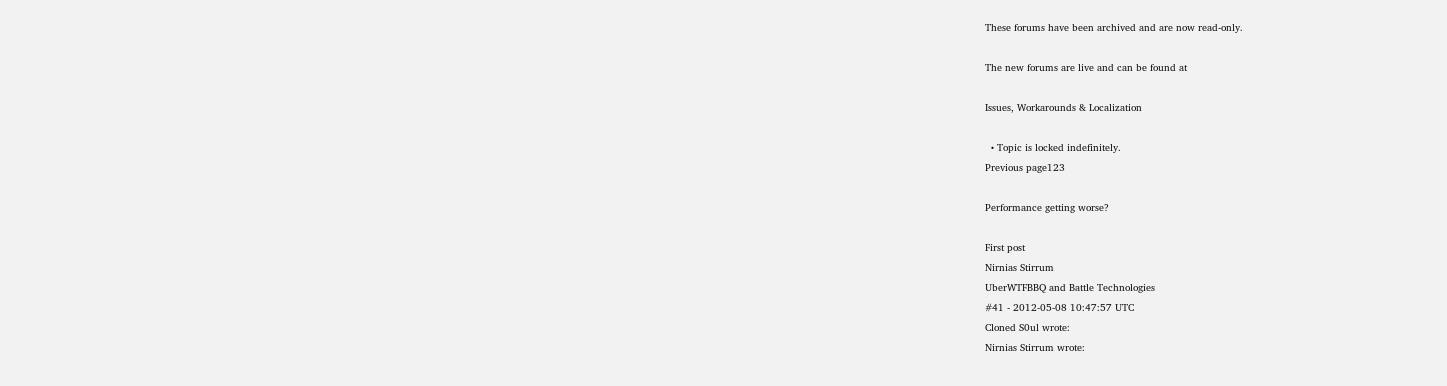These forums have been archived and are now read-only.

The new forums are live and can be found at

Issues, Workarounds & Localization

  • Topic is locked indefinitely.
Previous page123

Performance getting worse?

First post
Nirnias Stirrum
UberWTFBBQ and Battle Technologies
#41 - 2012-05-08 10:47:57 UTC
Cloned S0ul wrote:
Nirnias Stirrum wrote: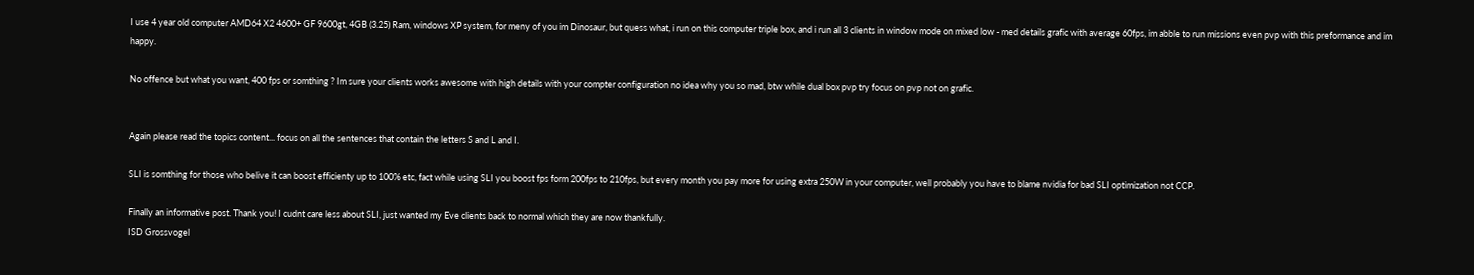I use 4 year old computer AMD64 X2 4600+ GF 9600gt, 4GB (3.25) Ram, windows XP system, for meny of you im Dinosaur, but quess what, i run on this computer triple box, and i run all 3 clients in window mode on mixed low - med details grafic with average 60fps, im abble to run missions even pvp with this preformance and im happy.

No offence but what you want, 400 fps or somthing ? Im sure your clients works awesome with high details with your compter configuration no idea why you so mad, btw while dual box pvp try focus on pvp not on grafic.


Again please read the topics content... focus on all the sentences that contain the letters S and L and I.

SLI is somthing for those who belive it can boost efficienty up to 100% etc, fact while using SLI you boost fps form 200fps to 210fps, but every month you pay more for using extra 250W in your computer, well probably you have to blame nvidia for bad SLI optimization not CCP.

Finally an informative post. Thank you! I cudnt care less about SLI, just wanted my Eve clients back to normal which they are now thankfully.
ISD Grossvogel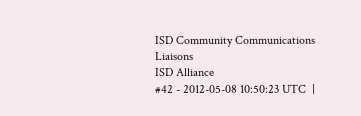ISD Community Communications Liaisons
ISD Alliance
#42 - 2012-05-08 10:50:23 UTC  |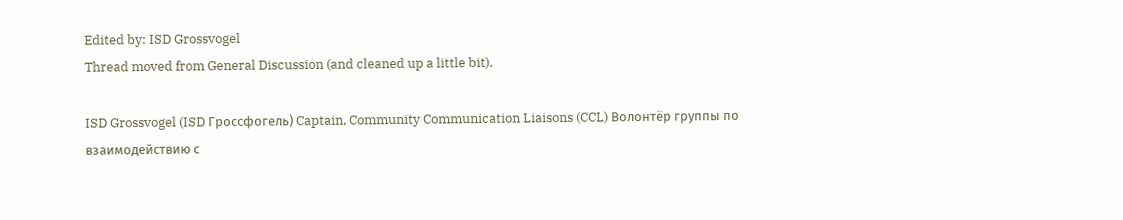Edited by: ISD Grossvogel
Thread moved from General Discussion (and cleaned up a little bit).

ISD Grossvogel (ISD Гроссфогель) Captain, Community Communication Liaisons (CCL) Волонтёр группы по взаимодействию с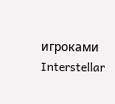игроками Interstellar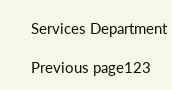Services Department

Previous page123